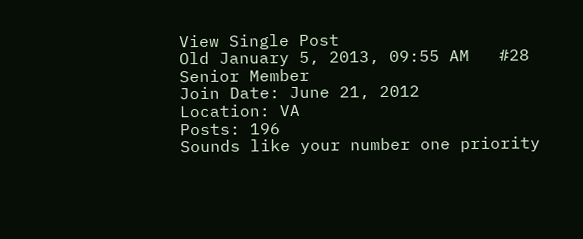View Single Post
Old January 5, 2013, 09:55 AM   #28
Senior Member
Join Date: June 21, 2012
Location: VA
Posts: 196
Sounds like your number one priority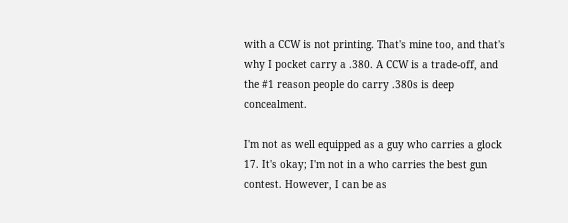with a CCW is not printing. That's mine too, and that's why I pocket carry a .380. A CCW is a trade-off, and the #1 reason people do carry .380s is deep concealment.

I'm not as well equipped as a guy who carries a glock 17. It's okay; I'm not in a who carries the best gun contest. However, I can be as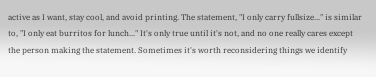active as I want, stay cool, and avoid printing. The statement, "I only carry fullsize..." is similar to, "I only eat burritos for lunch..." It's only true until it's not, and no one really cares except the person making the statement. Sometimes it's worth reconsidering things we identify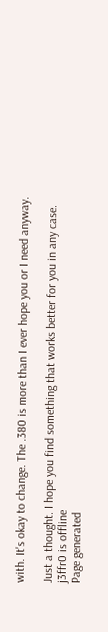with. It's okay to change. The .380 is more than I ever hope you or I need anyway.

Just a thought. I hope you find something that works better for you in any case.
j3ffr0 is offline
Page generated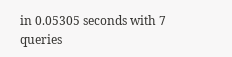in 0.05305 seconds with 7 queries